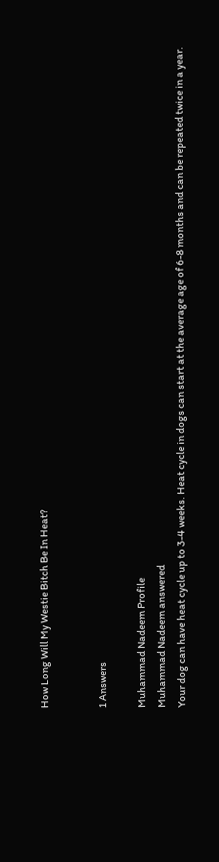How Long Will My Westie Bitch Be In Heat?


1 Answers

Muhammad Nadeem Profile
Muhammad Nadeem answered
Your dog can have heat cycle up to 3-4 weeks. Heat cycle in dogs can start at the average age of 6-8 months and can be repeated twice in a year.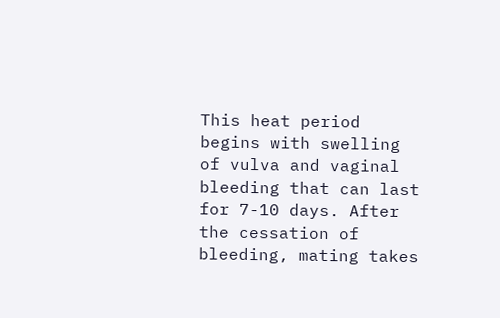This heat period begins with swelling of vulva and vaginal bleeding that can last for 7-10 days. After the cessation of bleeding, mating takes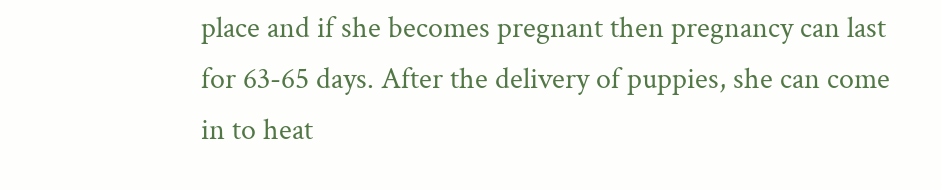place and if she becomes pregnant then pregnancy can last for 63-65 days. After the delivery of puppies, she can come in to heat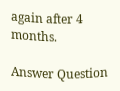again after 4 months.

Answer Question